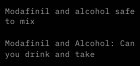Modafinil and alcohol safe to mix

Modafinil and Alcohol: Can you drink and take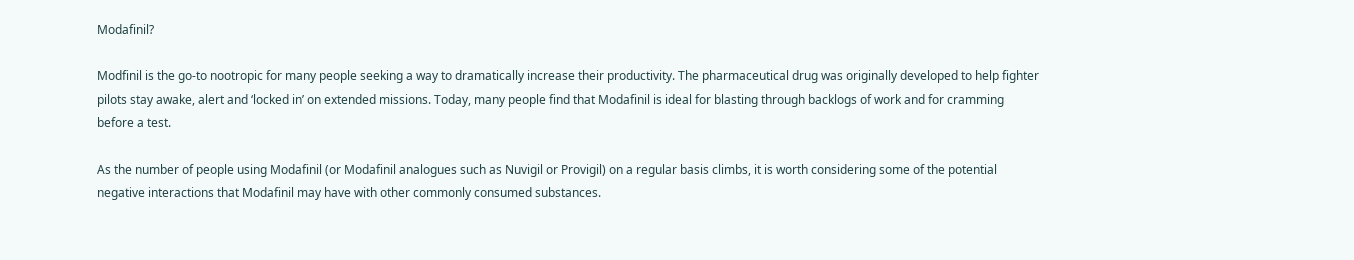Modafinil?

Modfinil is the go-to nootropic for many people seeking a way to dramatically increase their productivity. The pharmaceutical drug was originally developed to help fighter pilots stay awake, alert and ‘locked in’ on extended missions. Today, many people find that Modafinil is ideal for blasting through backlogs of work and for cramming before a test.

As the number of people using Modafinil (or Modafinil analogues such as Nuvigil or Provigil) on a regular basis climbs, it is worth considering some of the potential negative interactions that Modafinil may have with other commonly consumed substances.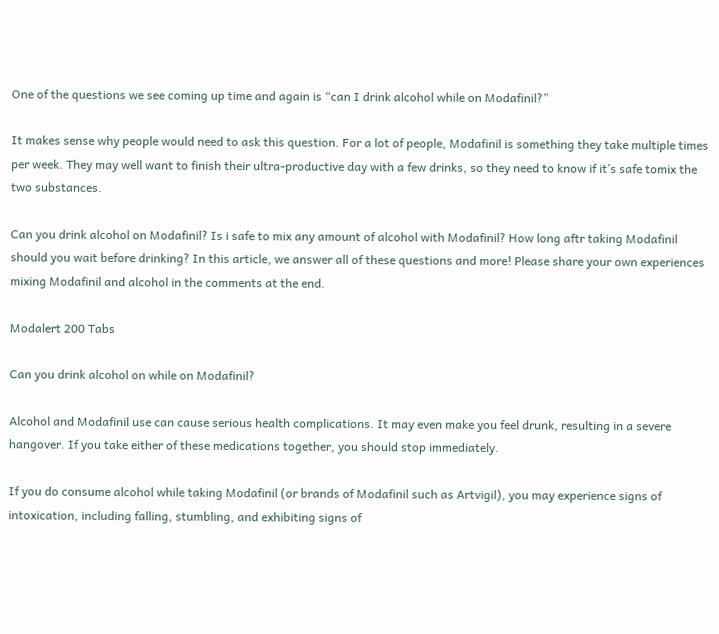One of the questions we see coming up time and again is “can I drink alcohol while on Modafinil?”

It makes sense why people would need to ask this question. For a lot of people, Modafinil is something they take multiple times per week. They may well want to finish their ultra-productive day with a few drinks, so they need to know if it’s safe tomix the two substances.

Can you drink alcohol on Modafinil? Is i safe to mix any amount of alcohol with Modafinil? How long aftr taking Modafinil should you wait before drinking? In this article, we answer all of these questions and more! Please share your own experiences mixing Modafinil and alcohol in the comments at the end.

Modalert 200 Tabs

Can you drink alcohol on while on Modafinil?

Alcohol and Modafinil use can cause serious health complications. It may even make you feel drunk, resulting in a severe hangover. If you take either of these medications together, you should stop immediately.

If you do consume alcohol while taking Modafinil (or brands of Modafinil such as Artvigil), you may experience signs of intoxication, including falling, stumbling, and exhibiting signs of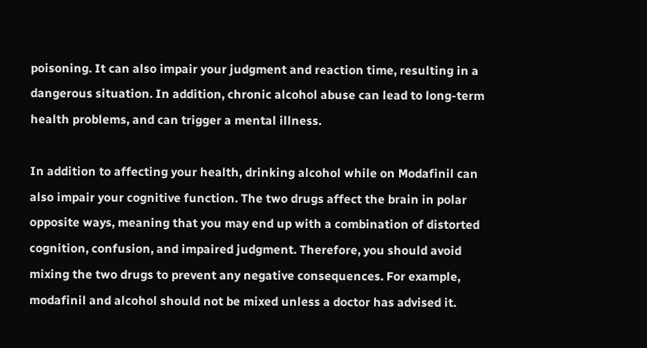poisoning. It can also impair your judgment and reaction time, resulting in a dangerous situation. In addition, chronic alcohol abuse can lead to long-term health problems, and can trigger a mental illness.

In addition to affecting your health, drinking alcohol while on Modafinil can also impair your cognitive function. The two drugs affect the brain in polar opposite ways, meaning that you may end up with a combination of distorted cognition, confusion, and impaired judgment. Therefore, you should avoid mixing the two drugs to prevent any negative consequences. For example, modafinil and alcohol should not be mixed unless a doctor has advised it.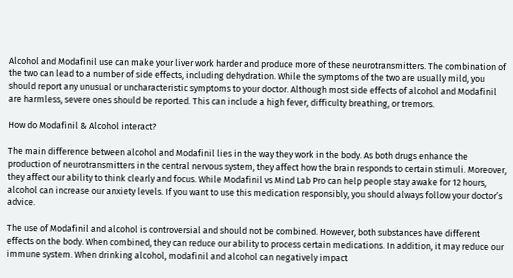Alcohol and Modafinil use can make your liver work harder and produce more of these neurotransmitters. The combination of the two can lead to a number of side effects, including dehydration. While the symptoms of the two are usually mild, you should report any unusual or uncharacteristic symptoms to your doctor. Although most side effects of alcohol and Modafinil are harmless, severe ones should be reported. This can include a high fever, difficulty breathing, or tremors.

How do Modafinil & Alcohol interact?

The main difference between alcohol and Modafinil lies in the way they work in the body. As both drugs enhance the production of neurotransmitters in the central nervous system, they affect how the brain responds to certain stimuli. Moreover, they affect our ability to think clearly and focus. While Modafinil vs Mind Lab Pro can help people stay awake for 12 hours, alcohol can increase our anxiety levels. If you want to use this medication responsibly, you should always follow your doctor’s advice.

The use of Modafinil and alcohol is controversial and should not be combined. However, both substances have different effects on the body. When combined, they can reduce our ability to process certain medications. In addition, it may reduce our immune system. When drinking alcohol, modafinil and alcohol can negatively impact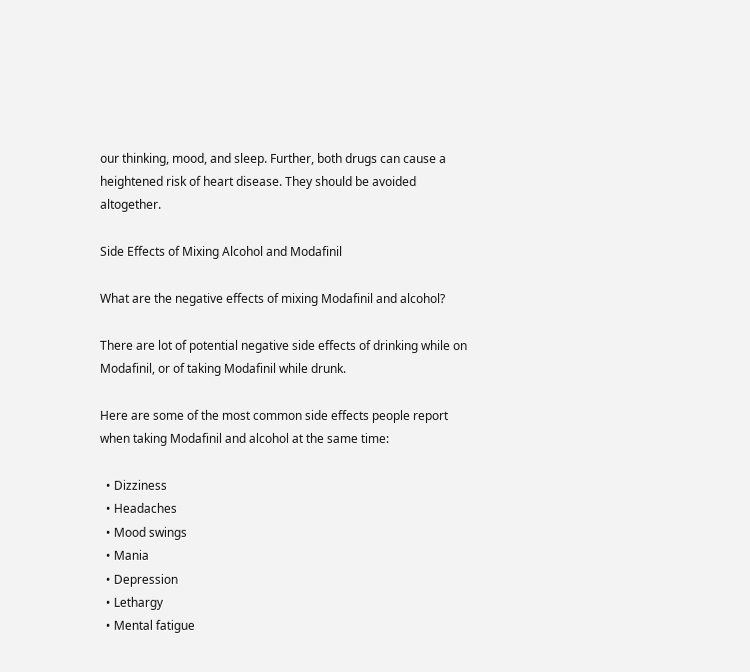our thinking, mood, and sleep. Further, both drugs can cause a heightened risk of heart disease. They should be avoided altogether.

Side Effects of Mixing Alcohol and Modafinil

What are the negative effects of mixing Modafinil and alcohol?

There are lot of potential negative side effects of drinking while on Modafinil, or of taking Modafinil while drunk.

Here are some of the most common side effects people report when taking Modafinil and alcohol at the same time:

  • Dizziness
  • Headaches
  • Mood swings
  • Mania
  • Depression
  • Lethargy
  • Mental fatigue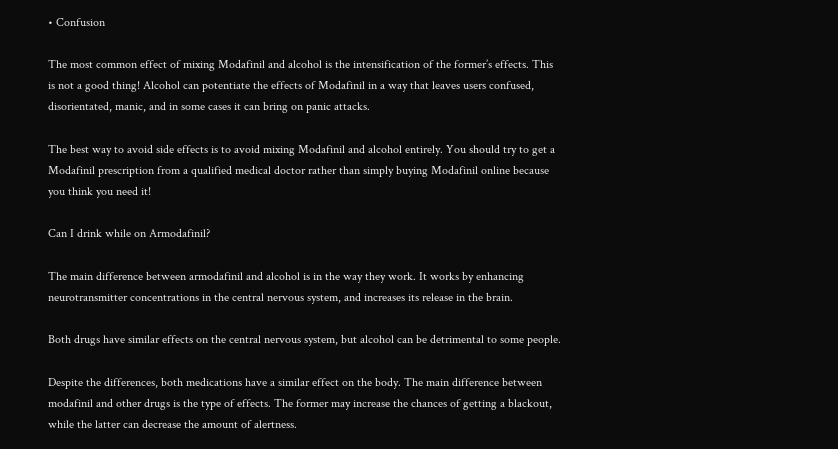• Confusion

The most common effect of mixing Modafinil and alcohol is the intensification of the former’s effects. This is not a good thing! Alcohol can potentiate the effects of Modafinil in a way that leaves users confused, disorientated, manic, and in some cases it can bring on panic attacks.

The best way to avoid side effects is to avoid mixing Modafinil and alcohol entirely. You should try to get a Modafinil prescription from a qualified medical doctor rather than simply buying Modafinil online because you think you need it!

Can I drink while on Armodafinil?

The main difference between armodafinil and alcohol is in the way they work. It works by enhancing neurotransmitter concentrations in the central nervous system, and increases its release in the brain.

Both drugs have similar effects on the central nervous system, but alcohol can be detrimental to some people.

Despite the differences, both medications have a similar effect on the body. The main difference between modafinil and other drugs is the type of effects. The former may increase the chances of getting a blackout, while the latter can decrease the amount of alertness.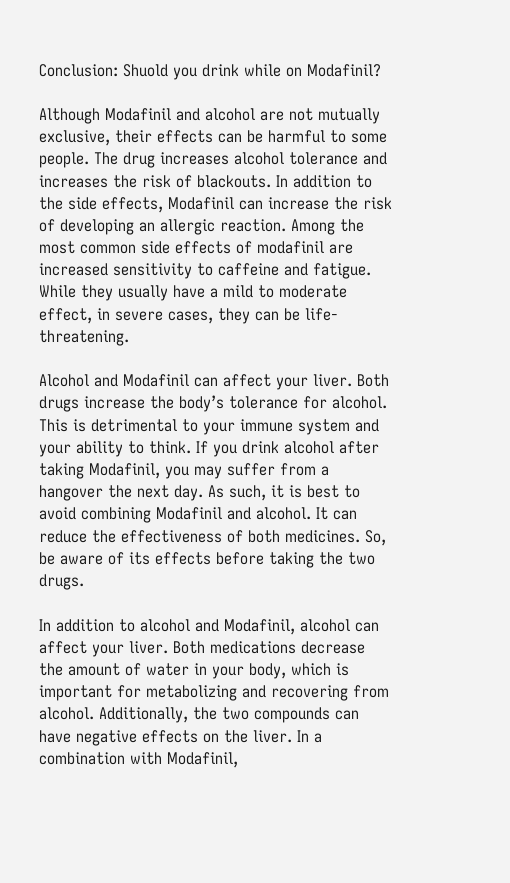Conclusion: Shuold you drink while on Modafinil?

Although Modafinil and alcohol are not mutually exclusive, their effects can be harmful to some people. The drug increases alcohol tolerance and increases the risk of blackouts. In addition to the side effects, Modafinil can increase the risk of developing an allergic reaction. Among the most common side effects of modafinil are increased sensitivity to caffeine and fatigue. While they usually have a mild to moderate effect, in severe cases, they can be life-threatening.

Alcohol and Modafinil can affect your liver. Both drugs increase the body’s tolerance for alcohol. This is detrimental to your immune system and your ability to think. If you drink alcohol after taking Modafinil, you may suffer from a hangover the next day. As such, it is best to avoid combining Modafinil and alcohol. It can reduce the effectiveness of both medicines. So, be aware of its effects before taking the two drugs.

In addition to alcohol and Modafinil, alcohol can affect your liver. Both medications decrease the amount of water in your body, which is important for metabolizing and recovering from alcohol. Additionally, the two compounds can have negative effects on the liver. In a combination with Modafinil,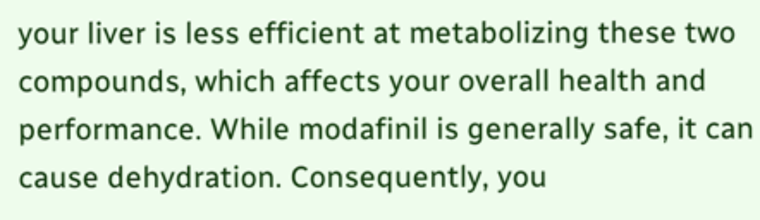your liver is less efficient at metabolizing these two compounds, which affects your overall health and performance. While modafinil is generally safe, it can cause dehydration. Consequently, you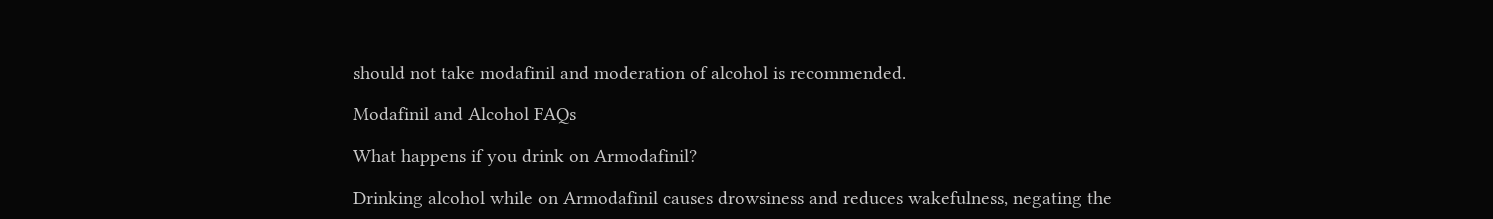should not take modafinil and moderation of alcohol is recommended.

Modafinil and Alcohol FAQs

What happens if you drink on Armodafinil?

Drinking alcohol while on Armodafinil causes drowsiness and reduces wakefulness, negating the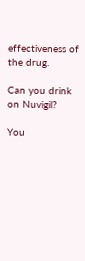effectiveness of the drug.

Can you drink on Nuvigil?

You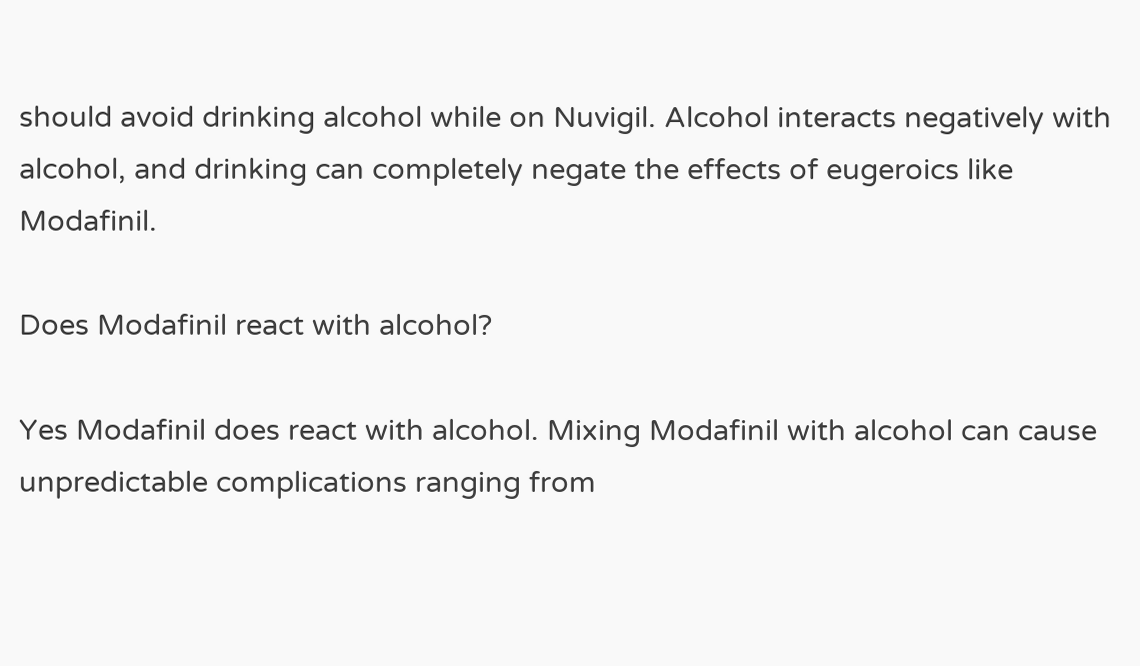should avoid drinking alcohol while on Nuvigil. Alcohol interacts negatively with alcohol, and drinking can completely negate the effects of eugeroics like Modafinil.

Does Modafinil react with alcohol?

Yes Modafinil does react with alcohol. Mixing Modafinil with alcohol can cause unpredictable complications ranging from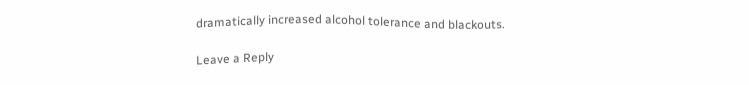dramatically increased alcohol tolerance and blackouts.

Leave a Reply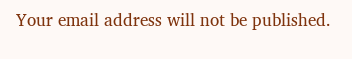Your email address will not be published.